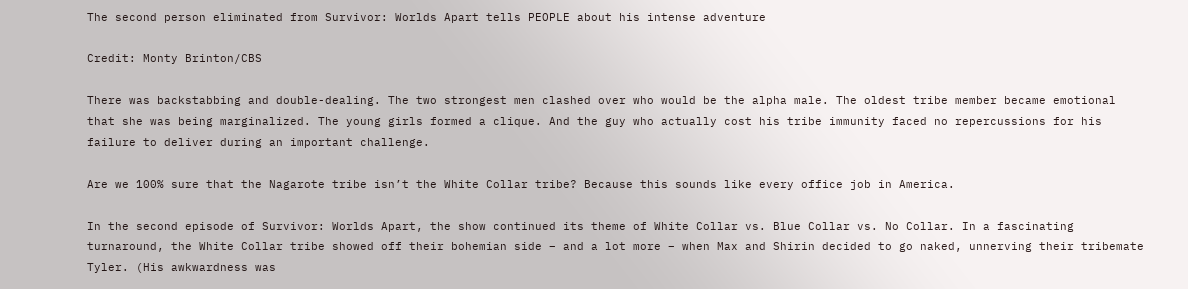The second person eliminated from Survivor: Worlds Apart tells PEOPLE about his intense adventure

Credit: Monty Brinton/CBS

There was backstabbing and double-dealing. The two strongest men clashed over who would be the alpha male. The oldest tribe member became emotional that she was being marginalized. The young girls formed a clique. And the guy who actually cost his tribe immunity faced no repercussions for his failure to deliver during an important challenge.

Are we 100% sure that the Nagarote tribe isn’t the White Collar tribe? Because this sounds like every office job in America.

In the second episode of Survivor: Worlds Apart, the show continued its theme of White Collar vs. Blue Collar vs. No Collar. In a fascinating turnaround, the White Collar tribe showed off their bohemian side – and a lot more – when Max and Shirin decided to go naked, unnerving their tribemate Tyler. (His awkwardness was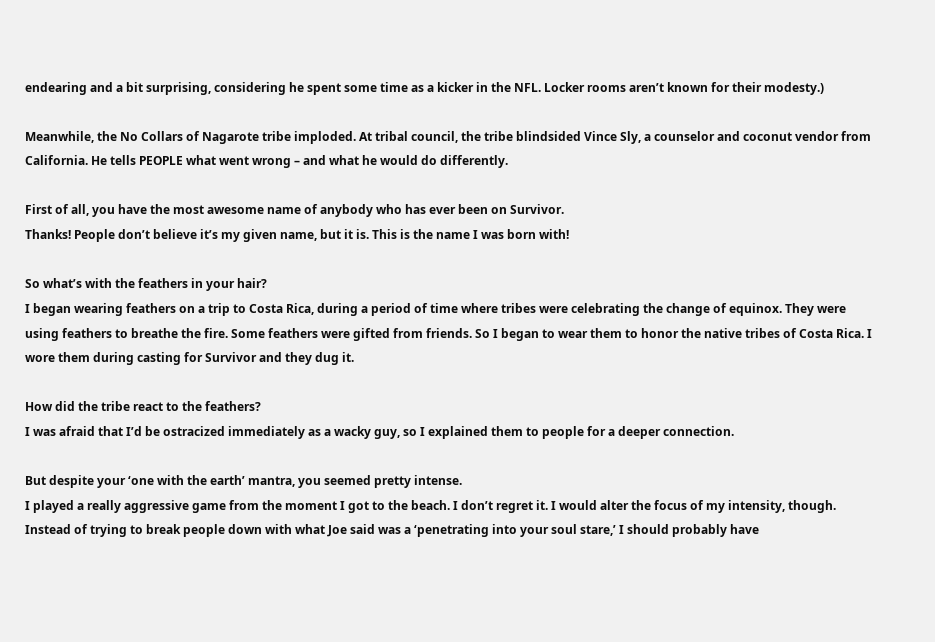endearing and a bit surprising, considering he spent some time as a kicker in the NFL. Locker rooms aren’t known for their modesty.)

Meanwhile, the No Collars of Nagarote tribe imploded. At tribal council, the tribe blindsided Vince Sly, a counselor and coconut vendor from California. He tells PEOPLE what went wrong – and what he would do differently.

First of all, you have the most awesome name of anybody who has ever been on Survivor.
Thanks! People don’t believe it’s my given name, but it is. This is the name I was born with!

So what’s with the feathers in your hair?
I began wearing feathers on a trip to Costa Rica, during a period of time where tribes were celebrating the change of equinox. They were using feathers to breathe the fire. Some feathers were gifted from friends. So I began to wear them to honor the native tribes of Costa Rica. I wore them during casting for Survivor and they dug it.

How did the tribe react to the feathers?
I was afraid that I’d be ostracized immediately as a wacky guy, so I explained them to people for a deeper connection.

But despite your ‘one with the earth’ mantra, you seemed pretty intense.
I played a really aggressive game from the moment I got to the beach. I don’t regret it. I would alter the focus of my intensity, though. Instead of trying to break people down with what Joe said was a ‘penetrating into your soul stare,’ I should probably have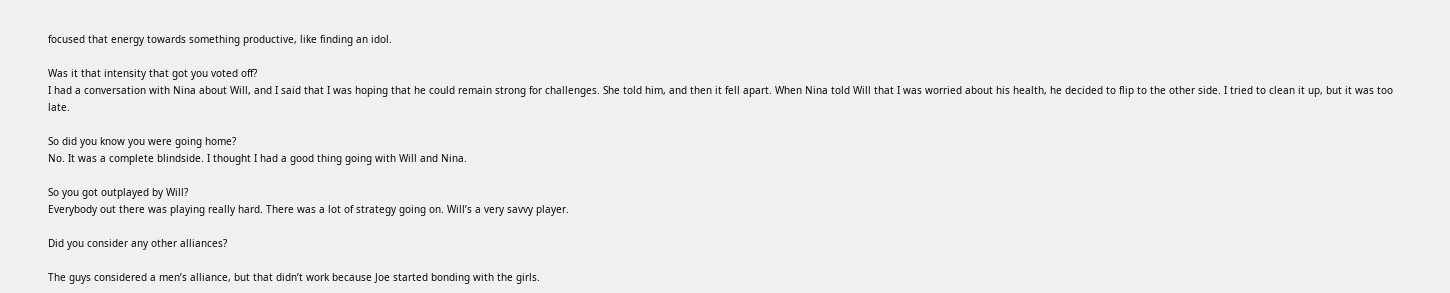focused that energy towards something productive, like finding an idol.

Was it that intensity that got you voted off?
I had a conversation with Nina about Will, and I said that I was hoping that he could remain strong for challenges. She told him, and then it fell apart. When Nina told Will that I was worried about his health, he decided to flip to the other side. I tried to clean it up, but it was too late.

So did you know you were going home?
No. It was a complete blindside. I thought I had a good thing going with Will and Nina.

So you got outplayed by Will?
Everybody out there was playing really hard. There was a lot of strategy going on. Will’s a very savvy player.

Did you consider any other alliances?

The guys considered a men’s alliance, but that didn’t work because Joe started bonding with the girls.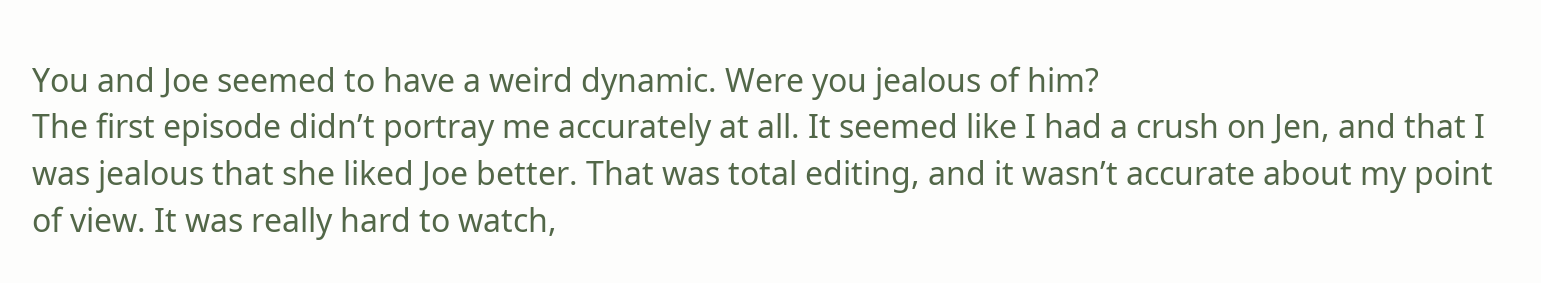You and Joe seemed to have a weird dynamic. Were you jealous of him?
The first episode didn’t portray me accurately at all. It seemed like I had a crush on Jen, and that I was jealous that she liked Joe better. That was total editing, and it wasn’t accurate about my point of view. It was really hard to watch,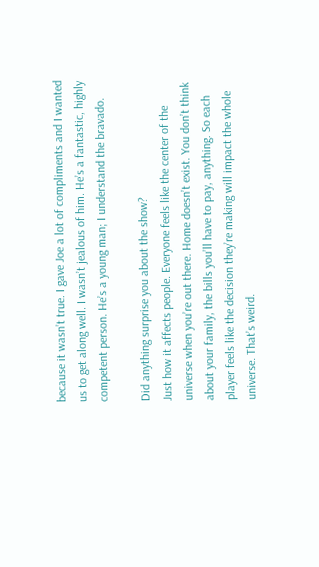because it wasn’t true. I gave Joe a lot of compliments and I wanted us to get along well. I wasn’t jealous of him. He’s a fantastic, highly competent person. He’s a young man; I understand the bravado.

Did anything surprise you about the show?
Just how it affects people. Everyone feels like the center of the universe when you’re out there. Home doesn’t exist. You don’t think about your family, the bills you’ll have to pay, anything. So each player feels like the decision they’re making will impact the whole universe. That’s weird.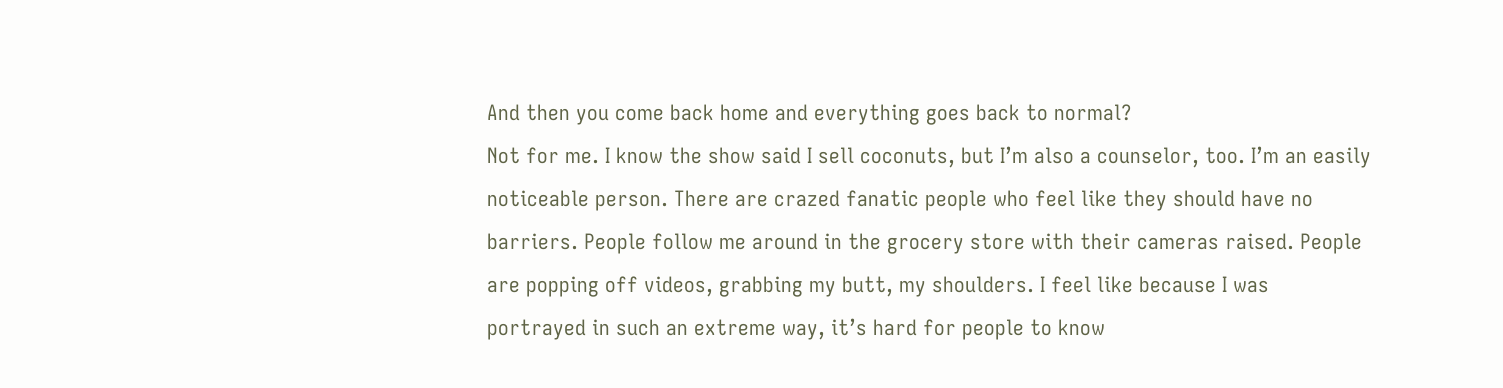And then you come back home and everything goes back to normal?
Not for me. I know the show said I sell coconuts, but I’m also a counselor, too. I’m an easily noticeable person. There are crazed fanatic people who feel like they should have no barriers. People follow me around in the grocery store with their cameras raised. People are popping off videos, grabbing my butt, my shoulders. I feel like because I was portrayed in such an extreme way, it’s hard for people to know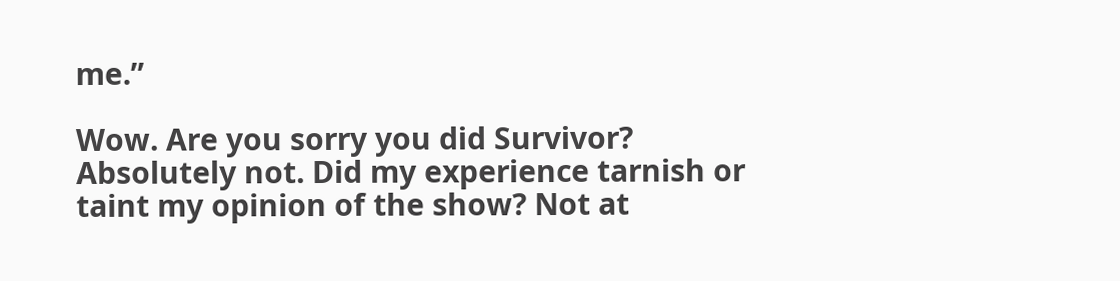me.”

Wow. Are you sorry you did Survivor?
Absolutely not. Did my experience tarnish or taint my opinion of the show? Not at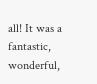all! It was a fantastic, wonderful,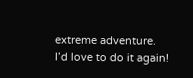extreme adventure. I’d love to do it again!